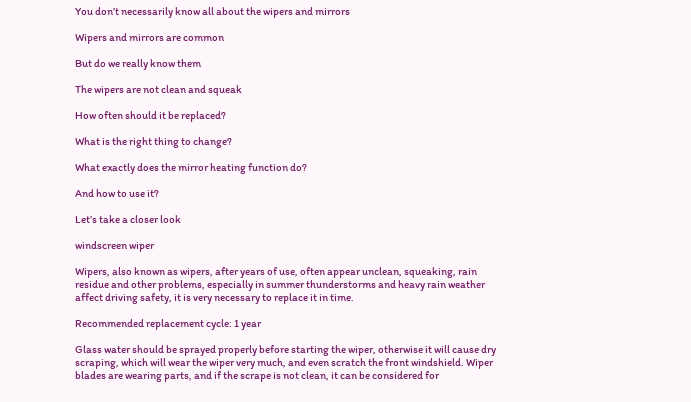You don’t necessarily know all about the wipers and mirrors

Wipers and mirrors are common

But do we really know them

The wipers are not clean and squeak

How often should it be replaced?

What is the right thing to change?

What exactly does the mirror heating function do?

And how to use it?

Let’s take a closer look

windscreen wiper

Wipers, also known as wipers, after years of use, often appear unclean, squeaking, rain residue and other problems, especially in summer thunderstorms and heavy rain weather affect driving safety, it is very necessary to replace it in time.

Recommended replacement cycle: 1 year

Glass water should be sprayed properly before starting the wiper, otherwise it will cause dry scraping, which will wear the wiper very much, and even scratch the front windshield. Wiper blades are wearing parts, and if the scrape is not clean, it can be considered for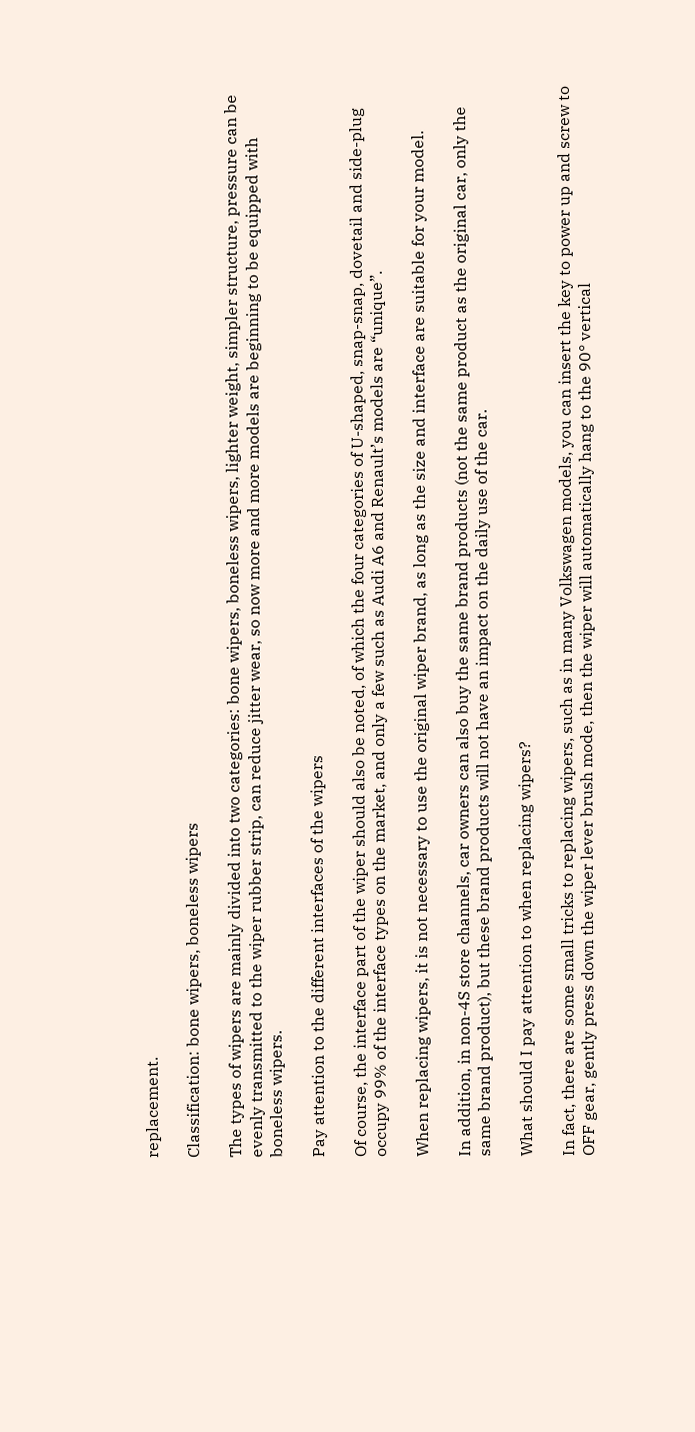replacement.

Classification: bone wipers, boneless wipers

The types of wipers are mainly divided into two categories: bone wipers, boneless wipers, lighter weight, simpler structure, pressure can be evenly transmitted to the wiper rubber strip, can reduce jitter wear, so now more and more models are beginning to be equipped with boneless wipers.

Pay attention to the different interfaces of the wipers

Of course, the interface part of the wiper should also be noted, of which the four categories of U-shaped, snap-snap, dovetail and side-plug occupy 99% of the interface types on the market, and only a few such as Audi A6 and Renault’s models are “unique”.

When replacing wipers, it is not necessary to use the original wiper brand, as long as the size and interface are suitable for your model.

In addition, in non-4S store channels, car owners can also buy the same brand products (not the same product as the original car, only the same brand product), but these brand products will not have an impact on the daily use of the car.

What should I pay attention to when replacing wipers?

In fact, there are some small tricks to replacing wipers, such as in many Volkswagen models, you can insert the key to power up and screw to OFF gear, gently press down the wiper lever brush mode, then the wiper will automatically hang to the 90° vertical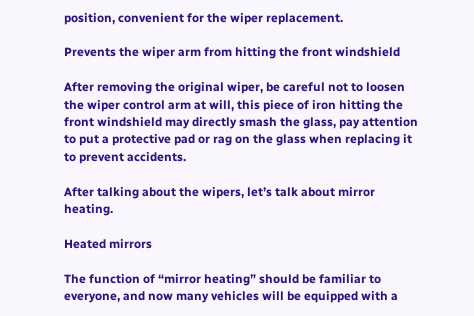position, convenient for the wiper replacement.

Prevents the wiper arm from hitting the front windshield

After removing the original wiper, be careful not to loosen the wiper control arm at will, this piece of iron hitting the front windshield may directly smash the glass, pay attention to put a protective pad or rag on the glass when replacing it to prevent accidents.

After talking about the wipers, let’s talk about mirror heating.

Heated mirrors

The function of “mirror heating” should be familiar to everyone, and now many vehicles will be equipped with a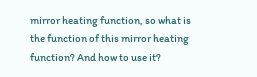mirror heating function, so what is the function of this mirror heating function? And how to use it?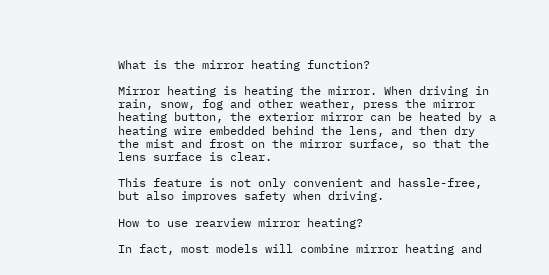What is the mirror heating function?

Mirror heating is heating the mirror. When driving in rain, snow, fog and other weather, press the mirror heating button, the exterior mirror can be heated by a heating wire embedded behind the lens, and then dry the mist and frost on the mirror surface, so that the lens surface is clear.

This feature is not only convenient and hassle-free, but also improves safety when driving.

How to use rearview mirror heating?

In fact, most models will combine mirror heating and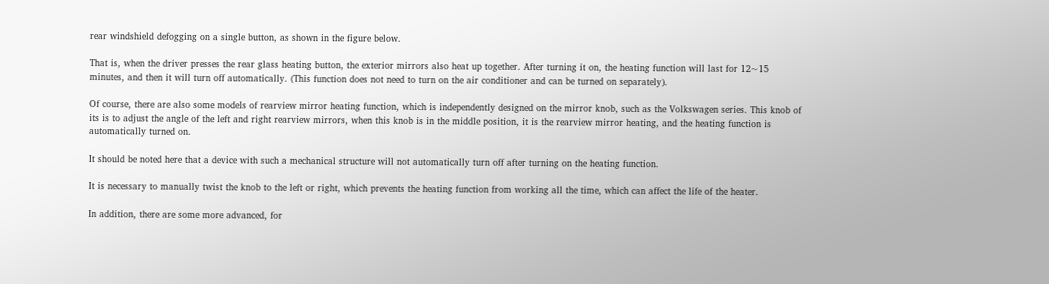rear windshield defogging on a single button, as shown in the figure below.

That is, when the driver presses the rear glass heating button, the exterior mirrors also heat up together. After turning it on, the heating function will last for 12~15 minutes, and then it will turn off automatically. (This function does not need to turn on the air conditioner and can be turned on separately).

Of course, there are also some models of rearview mirror heating function, which is independently designed on the mirror knob, such as the Volkswagen series. This knob of its is to adjust the angle of the left and right rearview mirrors, when this knob is in the middle position, it is the rearview mirror heating, and the heating function is automatically turned on.

It should be noted here that a device with such a mechanical structure will not automatically turn off after turning on the heating function.

It is necessary to manually twist the knob to the left or right, which prevents the heating function from working all the time, which can affect the life of the heater.

In addition, there are some more advanced, for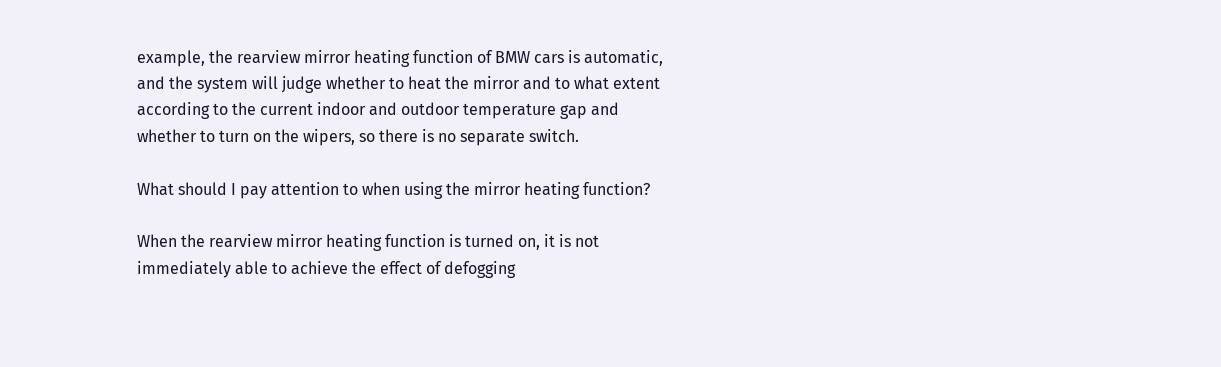example, the rearview mirror heating function of BMW cars is automatic, and the system will judge whether to heat the mirror and to what extent according to the current indoor and outdoor temperature gap and whether to turn on the wipers, so there is no separate switch.

What should I pay attention to when using the mirror heating function?

When the rearview mirror heating function is turned on, it is not immediately able to achieve the effect of defogging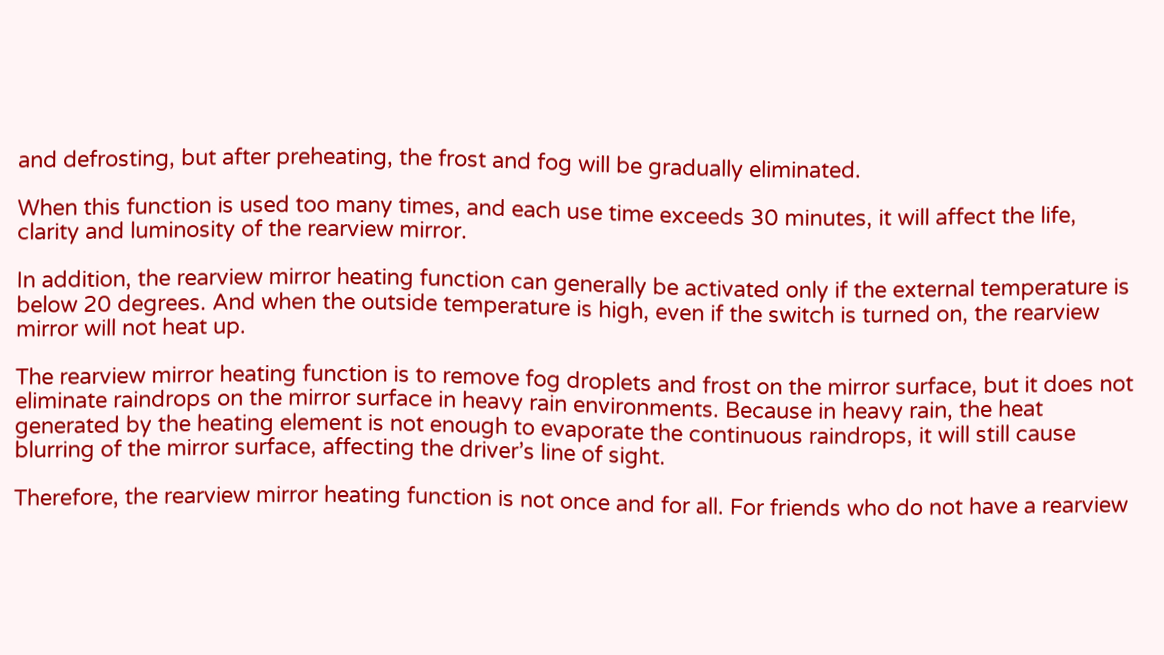and defrosting, but after preheating, the frost and fog will be gradually eliminated.

When this function is used too many times, and each use time exceeds 30 minutes, it will affect the life, clarity and luminosity of the rearview mirror.

In addition, the rearview mirror heating function can generally be activated only if the external temperature is below 20 degrees. And when the outside temperature is high, even if the switch is turned on, the rearview mirror will not heat up.

The rearview mirror heating function is to remove fog droplets and frost on the mirror surface, but it does not eliminate raindrops on the mirror surface in heavy rain environments. Because in heavy rain, the heat generated by the heating element is not enough to evaporate the continuous raindrops, it will still cause blurring of the mirror surface, affecting the driver’s line of sight.

Therefore, the rearview mirror heating function is not once and for all. For friends who do not have a rearview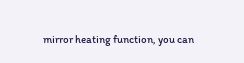mirror heating function, you can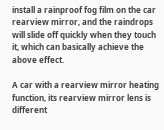install a rainproof fog film on the car rearview mirror, and the raindrops will slide off quickly when they touch it, which can basically achieve the above effect.

A car with a rearview mirror heating function, its rearview mirror lens is different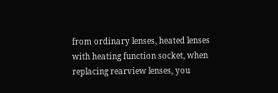from ordinary lenses, heated lenses with heating function socket, when replacing rearview lenses, you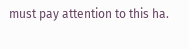must pay attention to this ha.